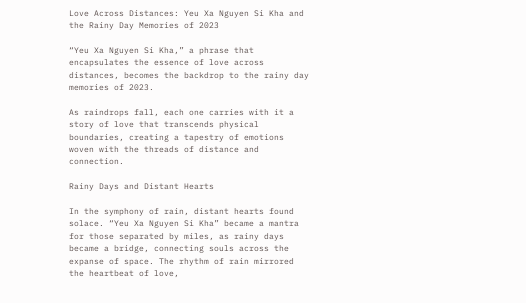Love Across Distances: Yeu Xa Nguyen Si Kha and the Rainy Day Memories of 2023

“Yeu Xa Nguyen Si Kha,” a phrase that encapsulates the essence of love across distances, becomes the backdrop to the rainy day memories of 2023.

As raindrops fall, each one carries with it a story of love that transcends physical boundaries, creating a tapestry of emotions woven with the threads of distance and connection.

Rainy Days and Distant Hearts

In the symphony of rain, distant hearts found solace. “Yeu Xa Nguyen Si Kha” became a mantra for those separated by miles, as rainy days became a bridge, connecting souls across the expanse of space. The rhythm of rain mirrored the heartbeat of love,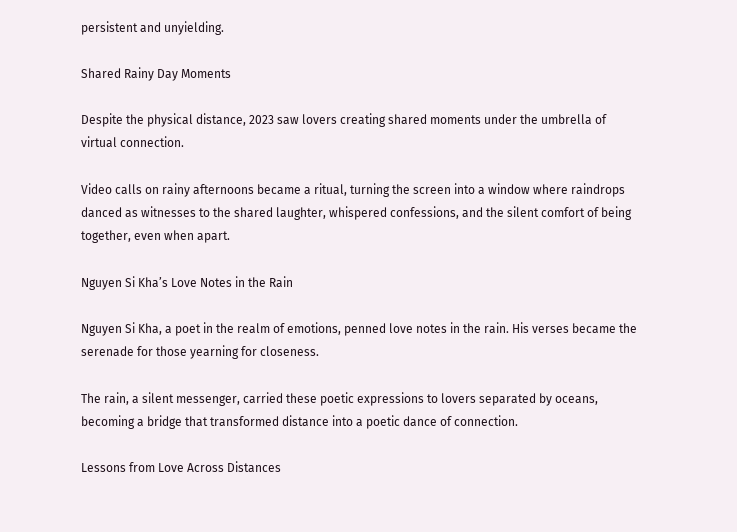persistent and unyielding.

Shared Rainy Day Moments

Despite the physical distance, 2023 saw lovers creating shared moments under the umbrella of virtual connection.

Video calls on rainy afternoons became a ritual, turning the screen into a window where raindrops danced as witnesses to the shared laughter, whispered confessions, and the silent comfort of being together, even when apart.

Nguyen Si Kha’s Love Notes in the Rain

Nguyen Si Kha, a poet in the realm of emotions, penned love notes in the rain. His verses became the serenade for those yearning for closeness.

The rain, a silent messenger, carried these poetic expressions to lovers separated by oceans, becoming a bridge that transformed distance into a poetic dance of connection.

Lessons from Love Across Distances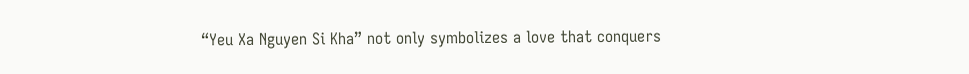“Yeu Xa Nguyen Si Kha” not only symbolizes a love that conquers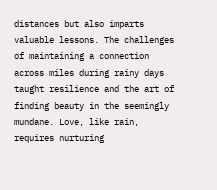distances but also imparts valuable lessons. The challenges of maintaining a connection across miles during rainy days taught resilience and the art of finding beauty in the seemingly mundane. Love, like rain, requires nurturing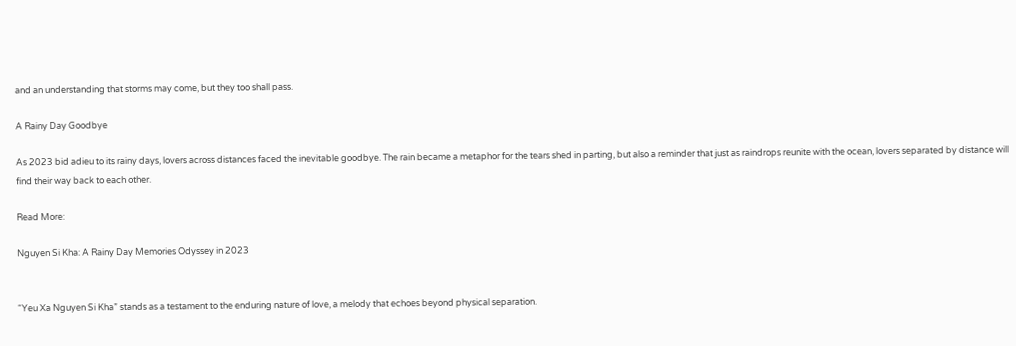and an understanding that storms may come, but they too shall pass.

A Rainy Day Goodbye

As 2023 bid adieu to its rainy days, lovers across distances faced the inevitable goodbye. The rain became a metaphor for the tears shed in parting, but also a reminder that just as raindrops reunite with the ocean, lovers separated by distance will find their way back to each other.

Read More:

Nguyen Si Kha: A Rainy Day Memories Odyssey in 2023


“Yeu Xa Nguyen Si Kha” stands as a testament to the enduring nature of love, a melody that echoes beyond physical separation.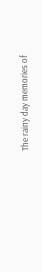The rainy day memories of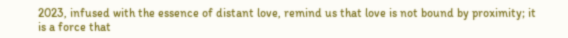2023, infused with the essence of distant love, remind us that love is not bound by proximity; it is a force that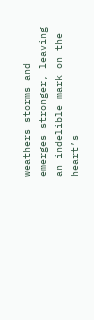weathers storms and emerges stronger, leaving an indelible mark on the heart’s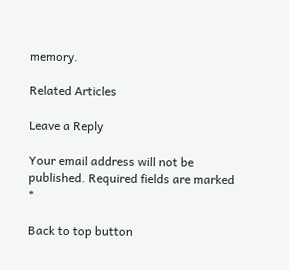memory.

Related Articles

Leave a Reply

Your email address will not be published. Required fields are marked *

Back to top button